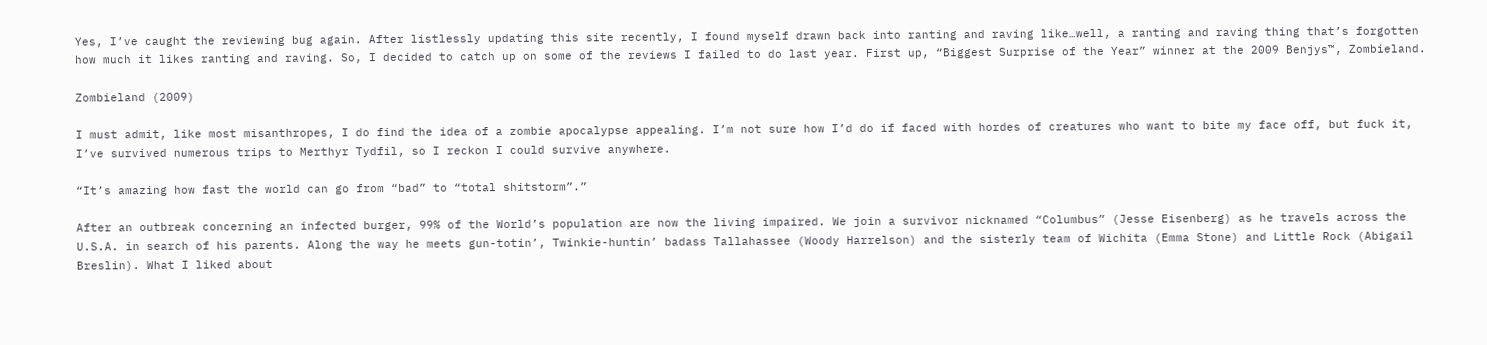Yes, I’ve caught the reviewing bug again. After listlessly updating this site recently, I found myself drawn back into ranting and raving like…well, a ranting and raving thing that’s forgotten how much it likes ranting and raving. So, I decided to catch up on some of the reviews I failed to do last year. First up, “Biggest Surprise of the Year” winner at the 2009 Benjys™, Zombieland.

Zombieland (2009)

I must admit, like most misanthropes, I do find the idea of a zombie apocalypse appealing. I’m not sure how I’d do if faced with hordes of creatures who want to bite my face off, but fuck it, I’ve survived numerous trips to Merthyr Tydfil, so I reckon I could survive anywhere.

“It’s amazing how fast the world can go from “bad” to “total shitstorm”.”

After an outbreak concerning an infected burger, 99% of the World’s population are now the living impaired. We join a survivor nicknamed “Columbus” (Jesse Eisenberg) as he travels across the U.S.A. in search of his parents. Along the way he meets gun-totin’, Twinkie-huntin’ badass Tallahassee (Woody Harrelson) and the sisterly team of Wichita (Emma Stone) and Little Rock (Abigail Breslin). What I liked about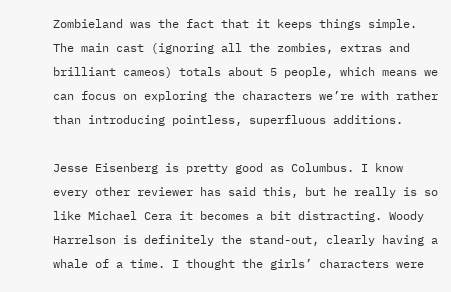Zombieland was the fact that it keeps things simple. The main cast (ignoring all the zombies, extras and brilliant cameos) totals about 5 people, which means we can focus on exploring the characters we’re with rather than introducing pointless, superfluous additions.

Jesse Eisenberg is pretty good as Columbus. I know every other reviewer has said this, but he really is so like Michael Cera it becomes a bit distracting. Woody Harrelson is definitely the stand-out, clearly having a whale of a time. I thought the girls’ characters were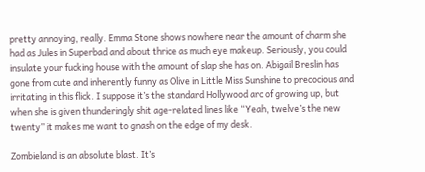pretty annoying, really. Emma Stone shows nowhere near the amount of charm she had as Jules in Superbad and about thrice as much eye makeup. Seriously, you could insulate your fucking house with the amount of slap she has on. Abigail Breslin has gone from cute and inherently funny as Olive in Little Miss Sunshine to precocious and irritating in this flick. I suppose it’s the standard Hollywood arc of growing up, but when she is given thunderingly shit age-related lines like “Yeah, twelve’s the new twenty” it makes me want to gnash on the edge of my desk.

Zombieland is an absolute blast. It’s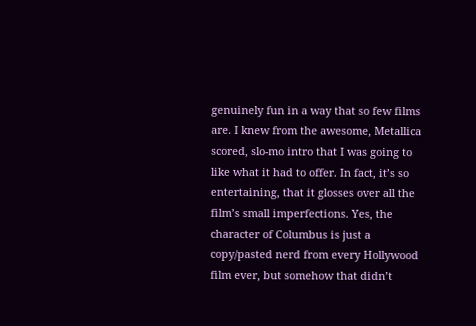genuinely fun in a way that so few films are. I knew from the awesome, Metallica scored, slo-mo intro that I was going to like what it had to offer. In fact, it’s so entertaining, that it glosses over all the film’s small imperfections. Yes, the character of Columbus is just a copy/pasted nerd from every Hollywood film ever, but somehow that didn’t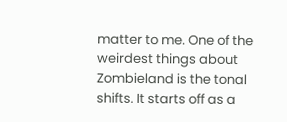matter to me. One of the weirdest things about Zombieland is the tonal shifts. It starts off as a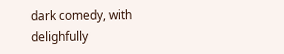dark comedy, with delighfully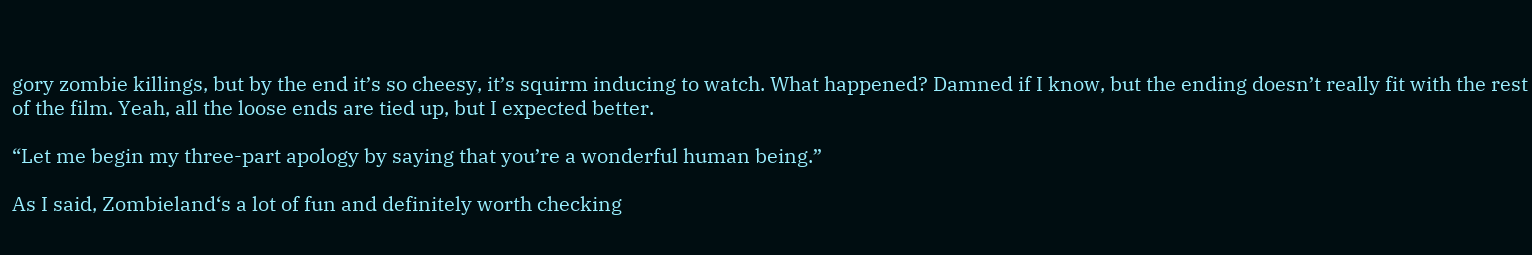gory zombie killings, but by the end it’s so cheesy, it’s squirm inducing to watch. What happened? Damned if I know, but the ending doesn’t really fit with the rest of the film. Yeah, all the loose ends are tied up, but I expected better.

“Let me begin my three-part apology by saying that you’re a wonderful human being.”

As I said, Zombieland‘s a lot of fun and definitely worth checking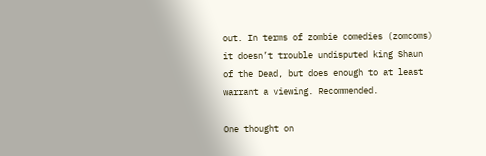out. In terms of zombie comedies (zomcoms) it doesn’t trouble undisputed king Shaun of the Dead, but does enough to at least warrant a viewing. Recommended.

One thought on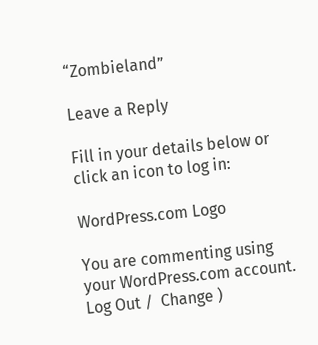“Zombieland”

Leave a Reply

Fill in your details below or click an icon to log in:

WordPress.com Logo

You are commenting using your WordPress.com account. Log Out /  Change )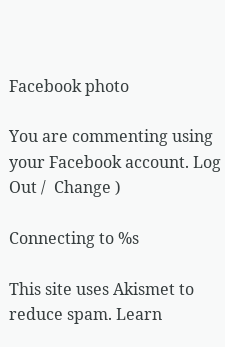Facebook photo

You are commenting using your Facebook account. Log Out /  Change )

Connecting to %s

This site uses Akismet to reduce spam. Learn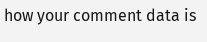how your comment data is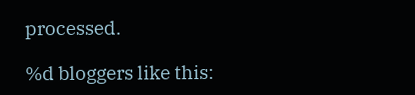processed.

%d bloggers like this: